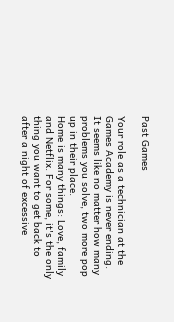Past Games

Your role as a technician at the Games Academy is never ending. It seems like no matter how many problems you solve, two more pop up in their place.
Home is many things: Love, family and Netflix. For some, it's the only thing you want to get back to after a night of excessive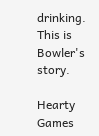drinking. This is Bowler's story.

Hearty Games